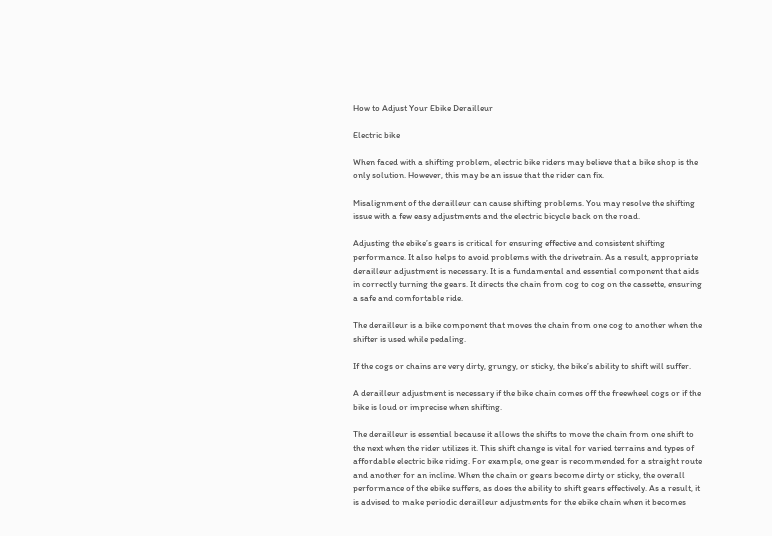How to Adjust Your Ebike Derailleur

Electric bike

When faced with a shifting problem, electric bike riders may believe that a bike shop is the only solution. However, this may be an issue that the rider can fix.

Misalignment of the derailleur can cause shifting problems. You may resolve the shifting issue with a few easy adjustments and the electric bicycle back on the road.

Adjusting the ebike’s gears is critical for ensuring effective and consistent shifting performance. It also helps to avoid problems with the drivetrain. As a result, appropriate derailleur adjustment is necessary. It is a fundamental and essential component that aids in correctly turning the gears. It directs the chain from cog to cog on the cassette, ensuring a safe and comfortable ride.

The derailleur is a bike component that moves the chain from one cog to another when the shifter is used while pedaling.

If the cogs or chains are very dirty, grungy, or sticky, the bike’s ability to shift will suffer.

A derailleur adjustment is necessary if the bike chain comes off the freewheel cogs or if the bike is loud or imprecise when shifting.

The derailleur is essential because it allows the shifts to move the chain from one shift to the next when the rider utilizes it. This shift change is vital for varied terrains and types of affordable electric bike riding. For example, one gear is recommended for a straight route and another for an incline. When the chain or gears become dirty or sticky, the overall performance of the ebike suffers, as does the ability to shift gears effectively. As a result, it is advised to make periodic derailleur adjustments for the ebike chain when it becomes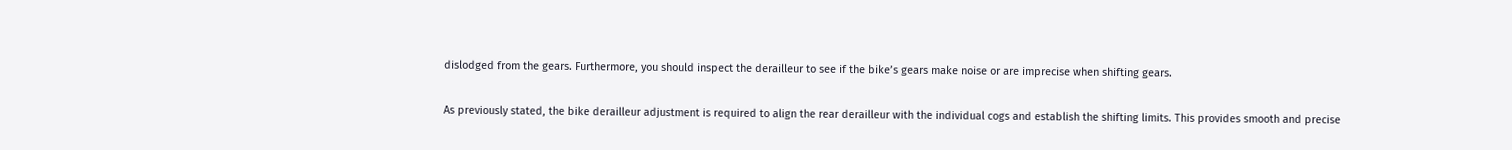dislodged from the gears. Furthermore, you should inspect the derailleur to see if the bike’s gears make noise or are imprecise when shifting gears.

As previously stated, the bike derailleur adjustment is required to align the rear derailleur with the individual cogs and establish the shifting limits. This provides smooth and precise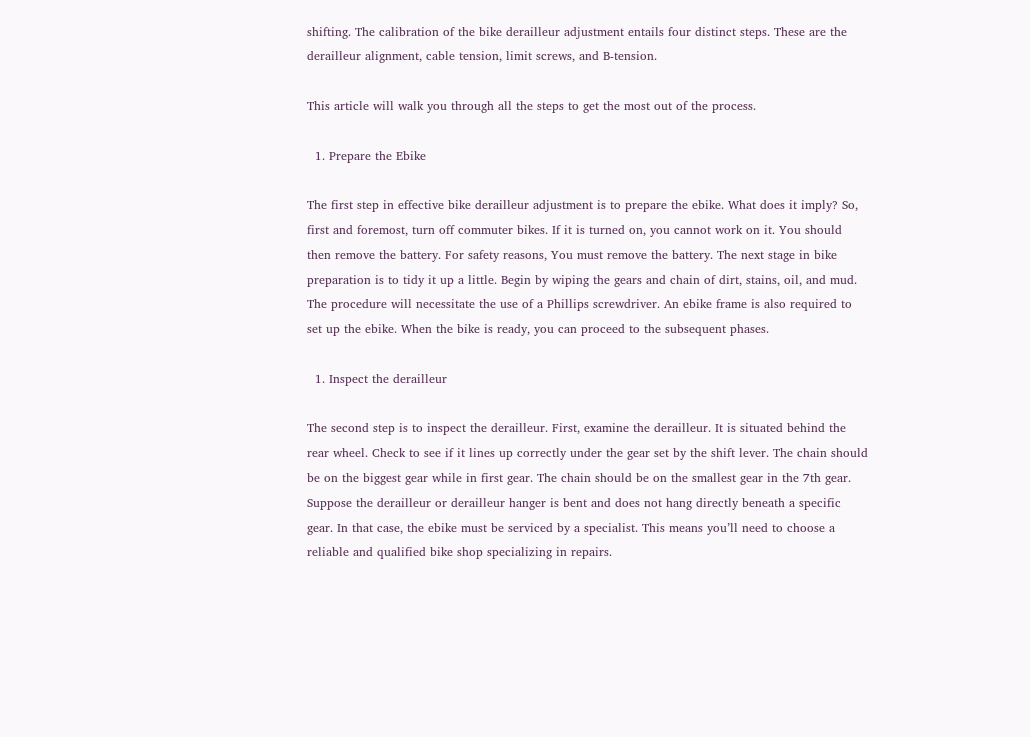shifting. The calibration of the bike derailleur adjustment entails four distinct steps. These are the derailleur alignment, cable tension, limit screws, and B-tension.

This article will walk you through all the steps to get the most out of the process.

  1. Prepare the Ebike

The first step in effective bike derailleur adjustment is to prepare the ebike. What does it imply? So, first and foremost, turn off commuter bikes. If it is turned on, you cannot work on it. You should then remove the battery. For safety reasons, You must remove the battery. The next stage in bike preparation is to tidy it up a little. Begin by wiping the gears and chain of dirt, stains, oil, and mud. The procedure will necessitate the use of a Phillips screwdriver. An ebike frame is also required to set up the ebike. When the bike is ready, you can proceed to the subsequent phases.

  1. Inspect the derailleur

The second step is to inspect the derailleur. First, examine the derailleur. It is situated behind the rear wheel. Check to see if it lines up correctly under the gear set by the shift lever. The chain should be on the biggest gear while in first gear. The chain should be on the smallest gear in the 7th gear. Suppose the derailleur or derailleur hanger is bent and does not hang directly beneath a specific gear. In that case, the ebike must be serviced by a specialist. This means you’ll need to choose a reliable and qualified bike shop specializing in repairs.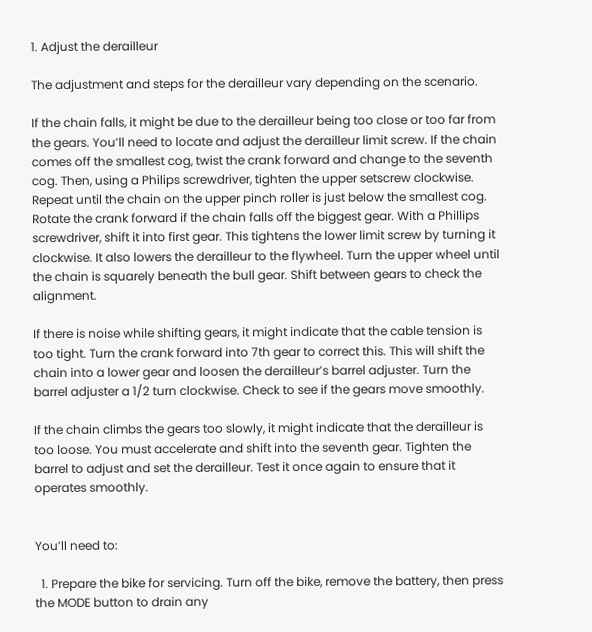1. Adjust the derailleur

The adjustment and steps for the derailleur vary depending on the scenario.

If the chain falls, it might be due to the derailleur being too close or too far from the gears. You’ll need to locate and adjust the derailleur limit screw. If the chain comes off the smallest cog, twist the crank forward and change to the seventh cog. Then, using a Philips screwdriver, tighten the upper setscrew clockwise. Repeat until the chain on the upper pinch roller is just below the smallest cog. Rotate the crank forward if the chain falls off the biggest gear. With a Phillips screwdriver, shift it into first gear. This tightens the lower limit screw by turning it clockwise. It also lowers the derailleur to the flywheel. Turn the upper wheel until the chain is squarely beneath the bull gear. Shift between gears to check the alignment.

If there is noise while shifting gears, it might indicate that the cable tension is too tight. Turn the crank forward into 7th gear to correct this. This will shift the chain into a lower gear and loosen the derailleur’s barrel adjuster. Turn the barrel adjuster a 1/2 turn clockwise. Check to see if the gears move smoothly.

If the chain climbs the gears too slowly, it might indicate that the derailleur is too loose. You must accelerate and shift into the seventh gear. Tighten the barrel to adjust and set the derailleur. Test it once again to ensure that it operates smoothly.


You’ll need to:

  1. Prepare the bike for servicing. Turn off the bike, remove the battery, then press the MODE button to drain any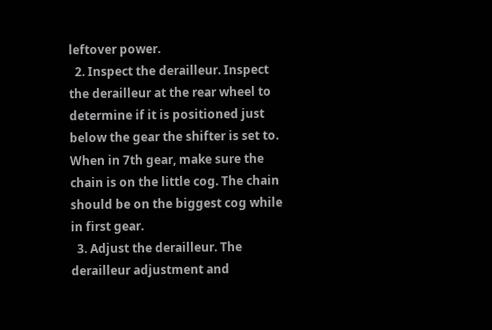leftover power.
  2. Inspect the derailleur. Inspect the derailleur at the rear wheel to determine if it is positioned just below the gear the shifter is set to. When in 7th gear, make sure the chain is on the little cog. The chain should be on the biggest cog while in first gear.
  3. Adjust the derailleur. The derailleur adjustment and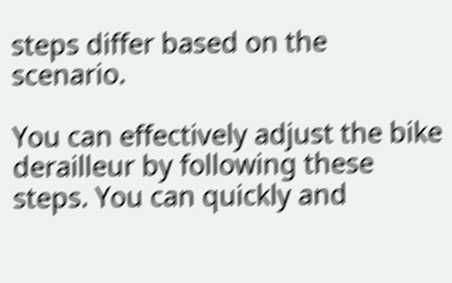steps differ based on the scenario.

You can effectively adjust the bike derailleur by following these steps. You can quickly and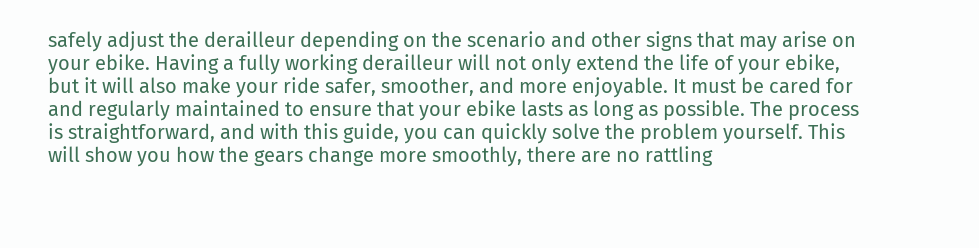safely adjust the derailleur depending on the scenario and other signs that may arise on your ebike. Having a fully working derailleur will not only extend the life of your ebike, but it will also make your ride safer, smoother, and more enjoyable. It must be cared for and regularly maintained to ensure that your ebike lasts as long as possible. The process is straightforward, and with this guide, you can quickly solve the problem yourself. This will show you how the gears change more smoothly, there are no rattling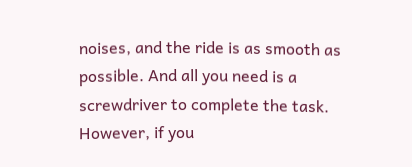noises, and the ride is as smooth as possible. And all you need is a screwdriver to complete the task. However, if you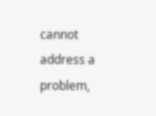cannot address a problem,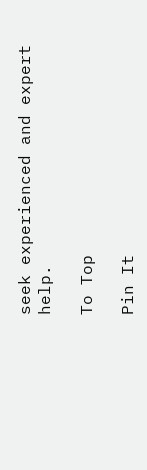seek experienced and expert help.

To Top

Pin It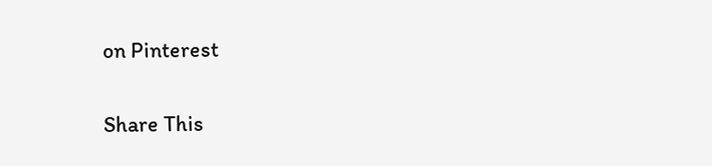on Pinterest

Share This